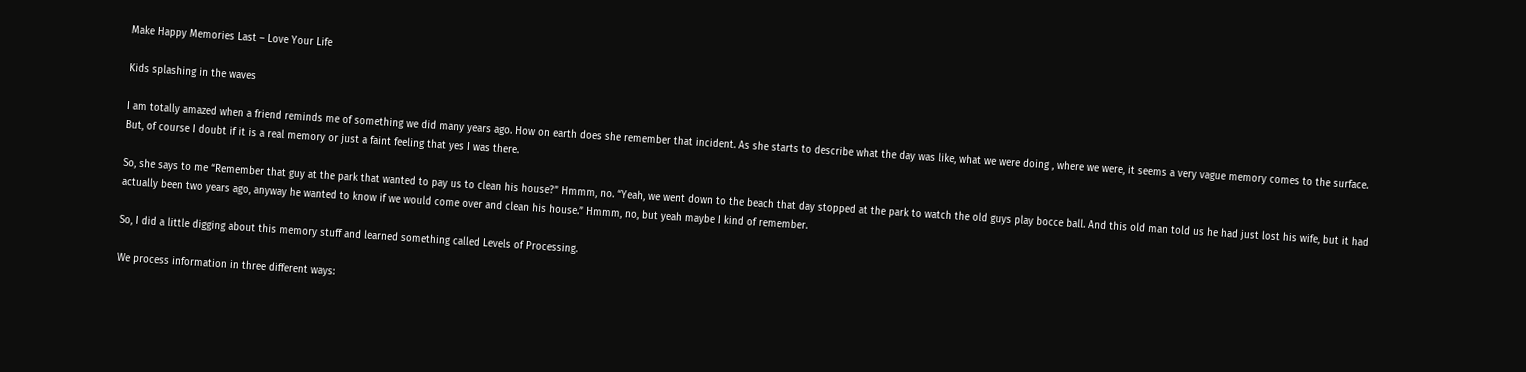Make Happy Memories Last – Love Your Life

Kids splashing in the waves

I am totally amazed when a friend reminds me of something we did many years ago. How on earth does she remember that incident. As she starts to describe what the day was like, what we were doing , where we were, it seems a very vague memory comes to the surface. But, of course I doubt if it is a real memory or just a faint feeling that yes I was there.

So, she says to me “Remember that guy at the park that wanted to pay us to clean his house?” Hmmm, no. “Yeah, we went down to the beach that day stopped at the park to watch the old guys play bocce ball. And this old man told us he had just lost his wife, but it had actually been two years ago, anyway he wanted to know if we would come over and clean his house.” Hmmm, no, but yeah maybe I kind of remember.

So, I did a little digging about this memory stuff and learned something called Levels of Processing.

We process information in three different ways: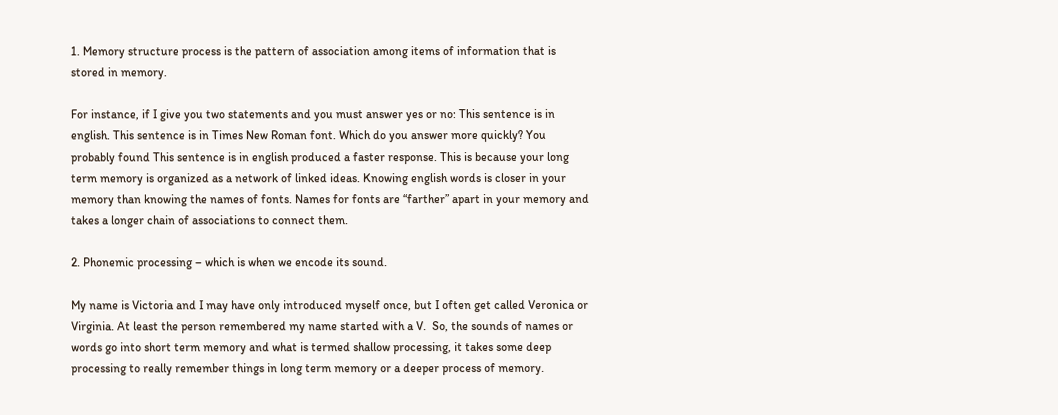1. Memory structure process is the pattern of association among items of information that is stored in memory.

For instance, if I give you two statements and you must answer yes or no: This sentence is in english. This sentence is in Times New Roman font. Which do you answer more quickly? You  probably found This sentence is in english produced a faster response. This is because your long term memory is organized as a network of linked ideas. Knowing english words is closer in your memory than knowing the names of fonts. Names for fonts are “farther” apart in your memory and takes a longer chain of associations to connect them.

2. Phonemic processing – which is when we encode its sound.

My name is Victoria and I may have only introduced myself once, but I often get called Veronica or Virginia. At least the person remembered my name started with a V.  So, the sounds of names or words go into short term memory and what is termed shallow processing, it takes some deep processing to really remember things in long term memory or a deeper process of memory.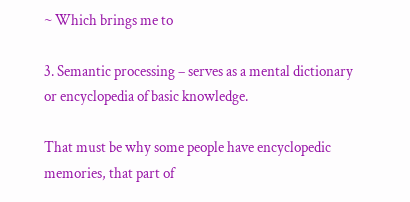~ Which brings me to

3. Semantic processing – serves as a mental dictionary or encyclopedia of basic knowledge.

That must be why some people have encyclopedic memories, that part of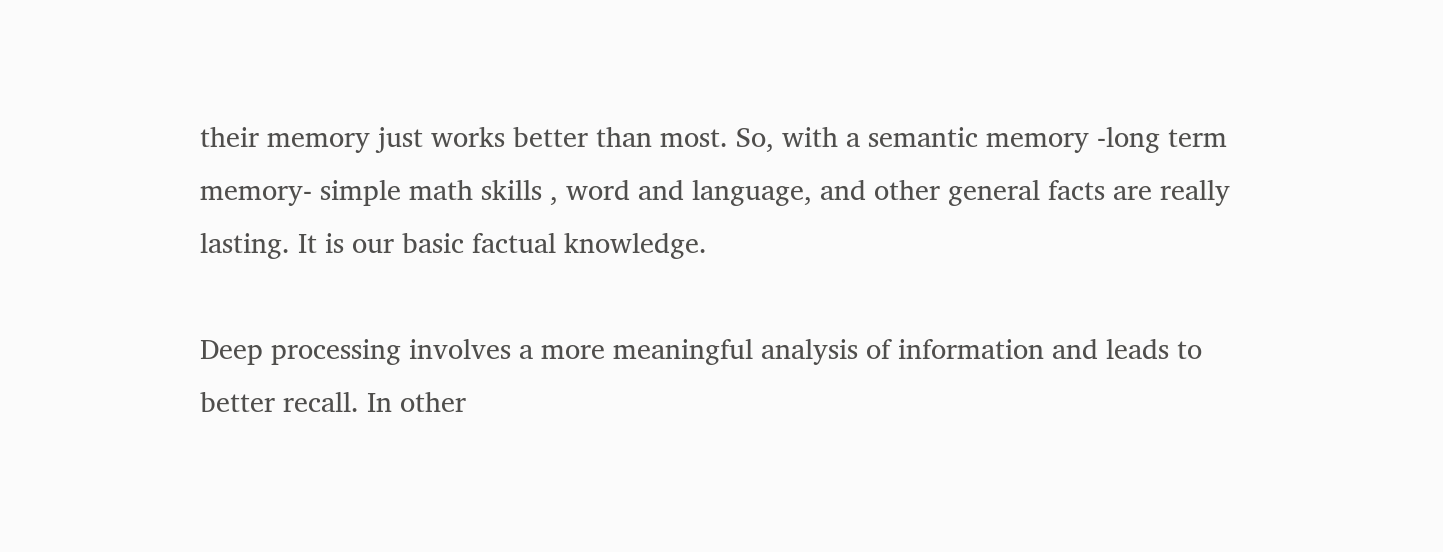their memory just works better than most. So, with a semantic memory -long term memory- simple math skills , word and language, and other general facts are really lasting. It is our basic factual knowledge.

Deep processing involves a more meaningful analysis of information and leads to better recall. In other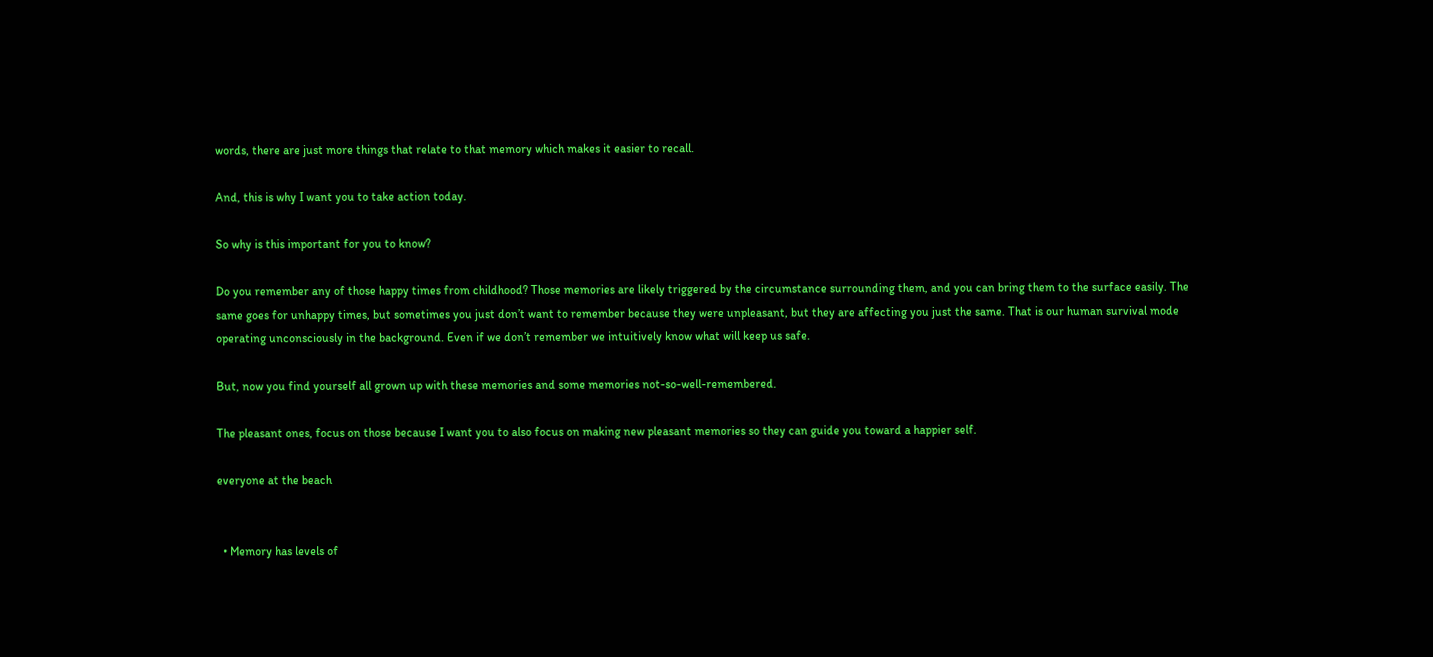words, there are just more things that relate to that memory which makes it easier to recall.

And, this is why I want you to take action today.

So why is this important for you to know?

Do you remember any of those happy times from childhood? Those memories are likely triggered by the circumstance surrounding them, and you can bring them to the surface easily. The same goes for unhappy times, but sometimes you just don’t want to remember because they were unpleasant, but they are affecting you just the same. That is our human survival mode operating unconsciously in the background. Even if we don’t remember we intuitively know what will keep us safe.

But, now you find yourself all grown up with these memories and some memories not-so-well-remembered.

The pleasant ones, focus on those because I want you to also focus on making new pleasant memories so they can guide you toward a happier self.

everyone at the beach


  • Memory has levels of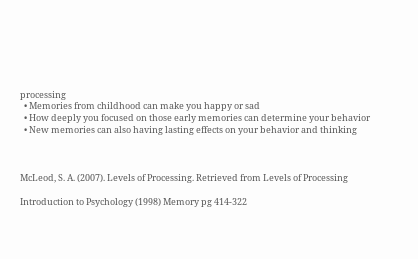processing
  • Memories from childhood can make you happy or sad
  • How deeply you focused on those early memories can determine your behavior
  • New memories can also having lasting effects on your behavior and thinking



McLeod, S. A. (2007). Levels of Processing. Retrieved from Levels of Processing

Introduction to Psychology (1998) Memory pg 414-322